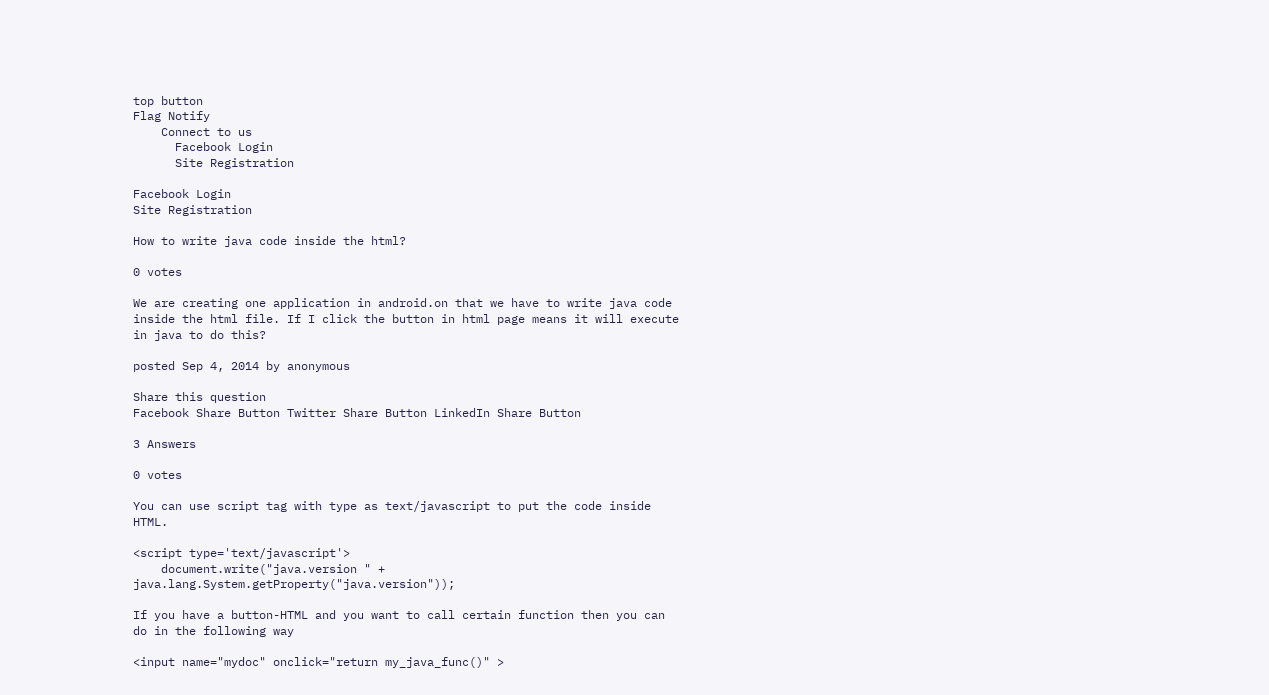top button
Flag Notify
    Connect to us
      Facebook Login
      Site Registration

Facebook Login
Site Registration

How to write java code inside the html?

0 votes

We are creating one application in android.on that we have to write java code inside the html file. If I click the button in html page means it will execute in java to do this?

posted Sep 4, 2014 by anonymous

Share this question
Facebook Share Button Twitter Share Button LinkedIn Share Button

3 Answers

0 votes

You can use script tag with type as text/javascript to put the code inside HTML.

<script type='text/javascript'>
    document.write("java.version " + java.lang.System.getProperty("java.version"));

If you have a button-HTML and you want to call certain function then you can do in the following way

<input name="mydoc" onclick="return my_java_func()" >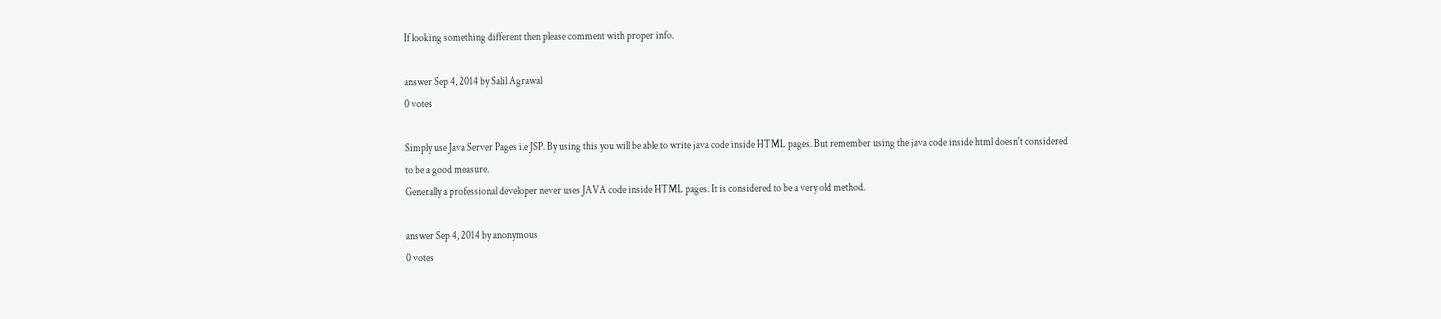If looking something different then please comment with proper info.

answer Sep 4, 2014 by Salil Agrawal
0 votes

Simply use Java Server Pages i.e JSP. By using this you will be able to write java code inside HTML pages. But remember using the java code inside html doesn't considered to be a good measure.
Generally a professional developer never uses JAVA code inside HTML pages. It is considered to be a very old method.

answer Sep 4, 2014 by anonymous
0 votes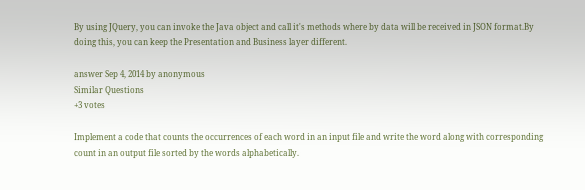By using JQuery, you can invoke the Java object and call it's methods where by data will be received in JSON format.By doing this, you can keep the Presentation and Business layer different.

answer Sep 4, 2014 by anonymous
Similar Questions
+3 votes

Implement a code that counts the occurrences of each word in an input file and write the word along with corresponding count in an output file sorted by the words alphabetically.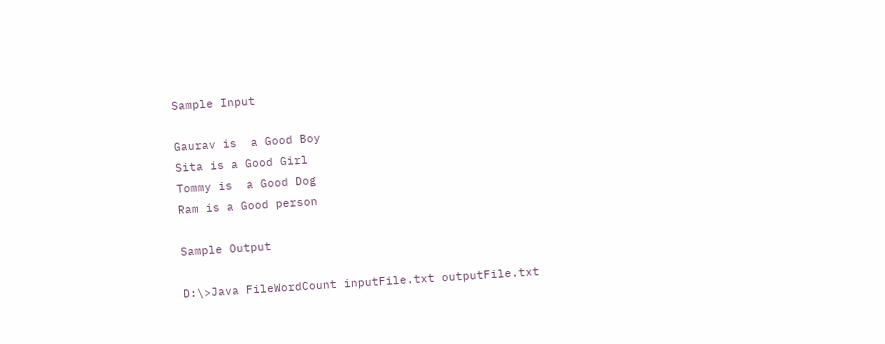Sample Input

Gaurav is  a Good Boy
Sita is a Good Girl
Tommy is  a Good Dog
Ram is a Good person

Sample Output

D:\>Java FileWordCount inputFile.txt outputFile.txt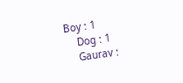Boy : 1
    Dog : 1
    Gaurav :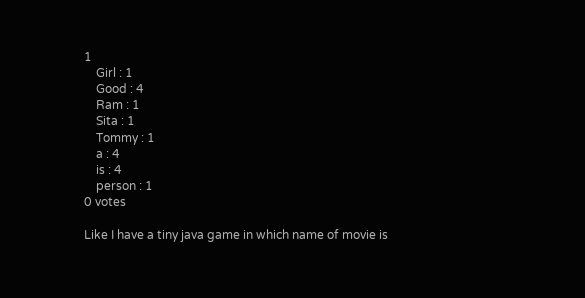1
    Girl : 1
    Good : 4
    Ram : 1
    Sita : 1
    Tommy : 1
    a : 4
    is : 4
    person : 1
0 votes

Like I have a tiny java game in which name of movie is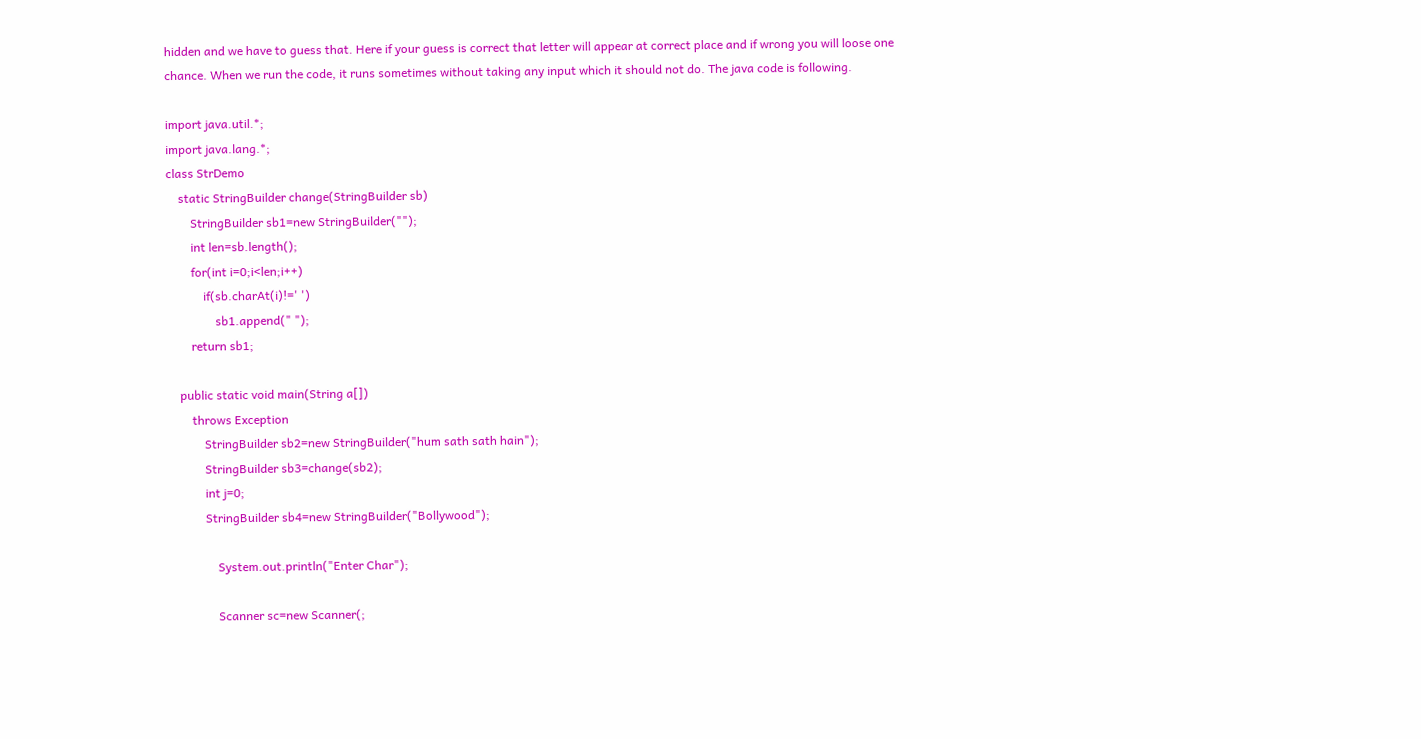hidden and we have to guess that. Here if your guess is correct that letter will appear at correct place and if wrong you will loose one chance. When we run the code, it runs sometimes without taking any input which it should not do. The java code is following.

import java.util.*;
import java.lang.*;
class StrDemo
    static StringBuilder change(StringBuilder sb)
        StringBuilder sb1=new StringBuilder("");
        int len=sb.length();
        for(int i=0;i<len;i++)
            if(sb.charAt(i)!=' ')
                sb1.append(" ");
        return sb1;

    public static void main(String a[])
        throws Exception
            StringBuilder sb2=new StringBuilder("hum sath sath hain");
            StringBuilder sb3=change(sb2);
            int j=0;
            StringBuilder sb4=new StringBuilder("Bollywood");

                System.out.println("Enter Char");

                Scanner sc=new Scanner(;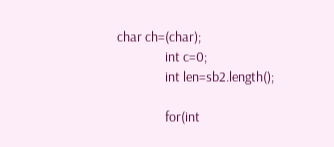char ch=(char);
                int c=0;
                int len=sb2.length();

                for(int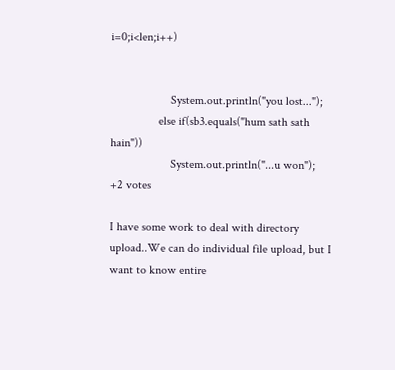i=0;i<len;i++)


                    System.out.println("you lost...");
                else if(sb3.equals("hum sath sath hain"))
                    System.out.println("...u won");
+2 votes

I have some work to deal with directory upload..We can do individual file upload, but I want to know entire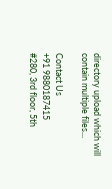directory upload which will contain multiple files...

Contact Us
+91 9880187415
#280, 3rd floor, 5th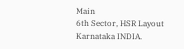Main
6th Sector, HSR Layout
Karnataka INDIA.